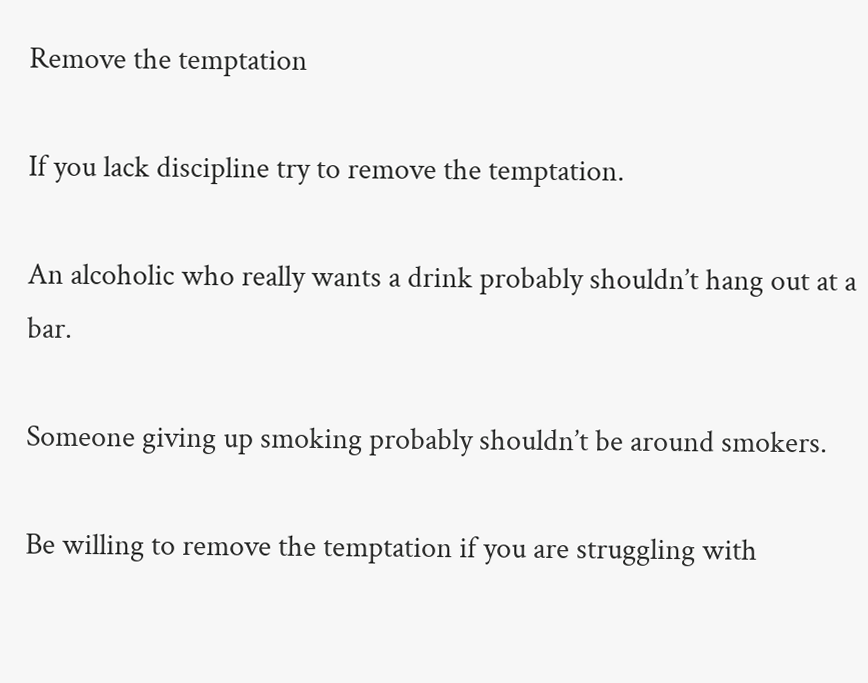Remove the temptation

If you lack discipline try to remove the temptation.

An alcoholic who really wants a drink probably shouldn’t hang out at a bar.

Someone giving up smoking probably shouldn’t be around smokers.

Be willing to remove the temptation if you are struggling with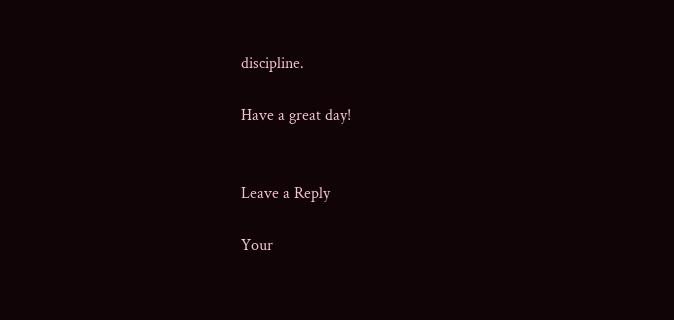discipline.

Have a great day!


Leave a Reply

Your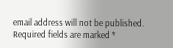email address will not be published. Required fields are marked *